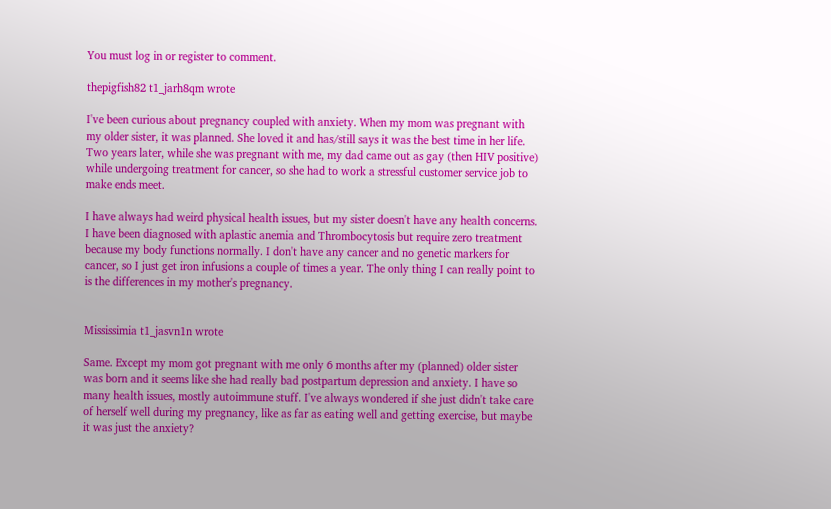You must log in or register to comment.

thepigfish82 t1_jarh8qm wrote

I've been curious about pregnancy coupled with anxiety. When my mom was pregnant with my older sister, it was planned. She loved it and has/still says it was the best time in her life. Two years later, while she was pregnant with me, my dad came out as gay (then HIV positive) while undergoing treatment for cancer, so she had to work a stressful customer service job to make ends meet.

I have always had weird physical health issues, but my sister doesn't have any health concerns. I have been diagnosed with aplastic anemia and Thrombocytosis but require zero treatment because my body functions normally. I don't have any cancer and no genetic markers for cancer, so I just get iron infusions a couple of times a year. The only thing I can really point to is the differences in my mother's pregnancy.


Mississimia t1_jasvn1n wrote

Same. Except my mom got pregnant with me only 6 months after my (planned) older sister was born and it seems like she had really bad postpartum depression and anxiety. I have so many health issues, mostly autoimmune stuff. I've always wondered if she just didn't take care of herself well during my pregnancy, like as far as eating well and getting exercise, but maybe it was just the anxiety?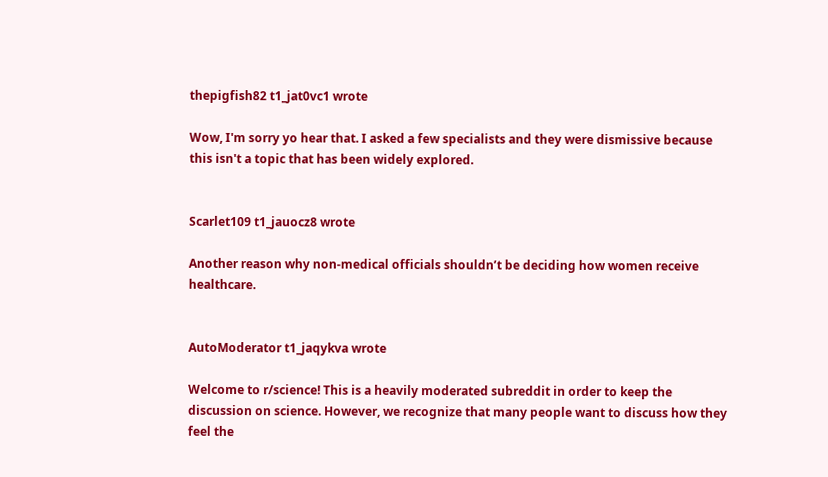thepigfish82 t1_jat0vc1 wrote

Wow, I'm sorry yo hear that. I asked a few specialists and they were dismissive because this isn't a topic that has been widely explored.


Scarlet109 t1_jauocz8 wrote

Another reason why non-medical officials shouldn’t be deciding how women receive healthcare.


AutoModerator t1_jaqykva wrote

Welcome to r/science! This is a heavily moderated subreddit in order to keep the discussion on science. However, we recognize that many people want to discuss how they feel the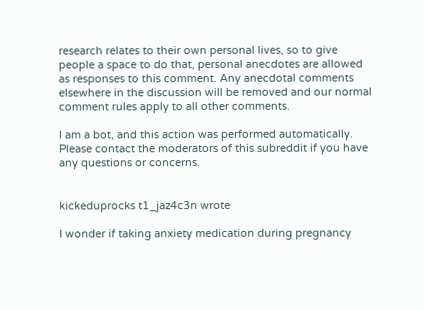research relates to their own personal lives, so to give people a space to do that, personal anecdotes are allowed as responses to this comment. Any anecdotal comments elsewhere in the discussion will be removed and our normal comment rules apply to all other comments.

I am a bot, and this action was performed automatically. Please contact the moderators of this subreddit if you have any questions or concerns.


kickeduprocks t1_jaz4c3n wrote

I wonder if taking anxiety medication during pregnancy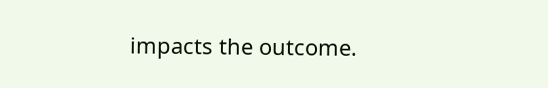impacts the outcome.